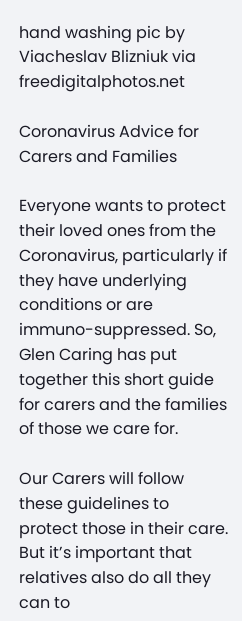hand washing pic by Viacheslav Blizniuk via freedigitalphotos.net

Coronavirus Advice for Carers and Families

Everyone wants to protect their loved ones from the Coronavirus, particularly if they have underlying conditions or are immuno-suppressed. So, Glen Caring has put together this short guide for carers and the families of those we care for.

Our Carers will follow these guidelines to protect those in their care. But it’s important that relatives also do all they can to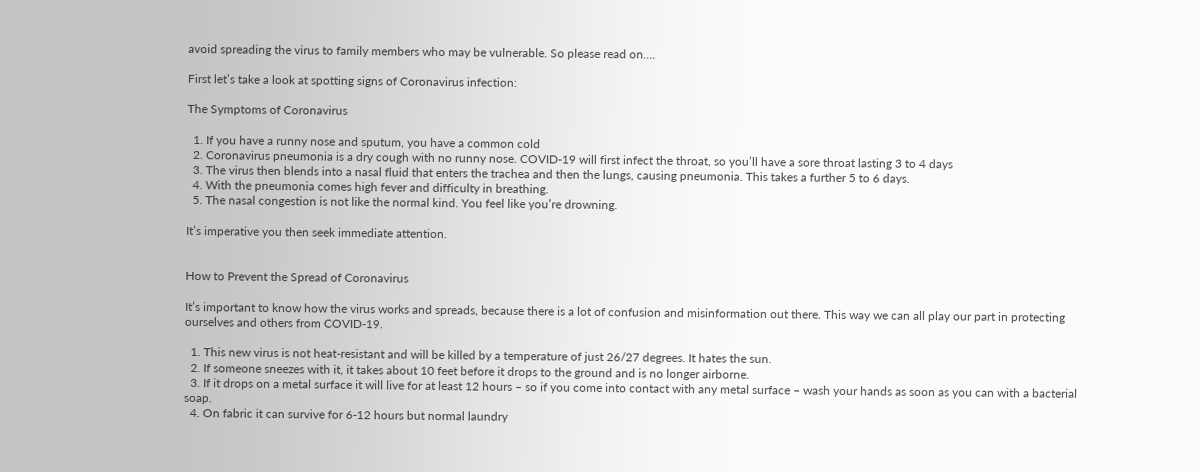avoid spreading the virus to family members who may be vulnerable. So please read on….

First let’s take a look at spotting signs of Coronavirus infection:

The Symptoms of Coronavirus

  1. If you have a runny nose and sputum, you have a common cold
  2. Coronavirus pneumonia is a dry cough with no runny nose. COVID-19 will first infect the throat, so you’ll have a sore throat lasting 3 to 4 days
  3. The virus then blends into a nasal fluid that enters the trachea and then the lungs, causing pneumonia. This takes a further 5 to 6 days.
  4. With the pneumonia comes high fever and difficulty in breathing.
  5. The nasal congestion is not like the normal kind. You feel like you’re drowning.

It’s imperative you then seek immediate attention.


How to Prevent the Spread of Coronavirus

It’s important to know how the virus works and spreads, because there is a lot of confusion and misinformation out there. This way we can all play our part in protecting ourselves and others from COVID-19.

  1. This new virus is not heat-resistant and will be killed by a temperature of just 26/27 degrees. It hates the sun.
  2. If someone sneezes with it, it takes about 10 feet before it drops to the ground and is no longer airborne.
  3. If it drops on a metal surface it will live for at least 12 hours – so if you come into contact with any metal surface – wash your hands as soon as you can with a bacterial soap.
  4. On fabric it can survive for 6-12 hours but normal laundry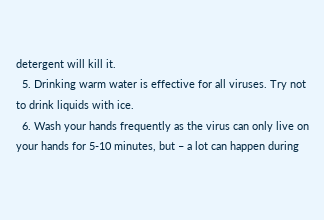detergent will kill it.
  5. Drinking warm water is effective for all viruses. Try not to drink liquids with ice.
  6. Wash your hands frequently as the virus can only live on your hands for 5-10 minutes, but – a lot can happen during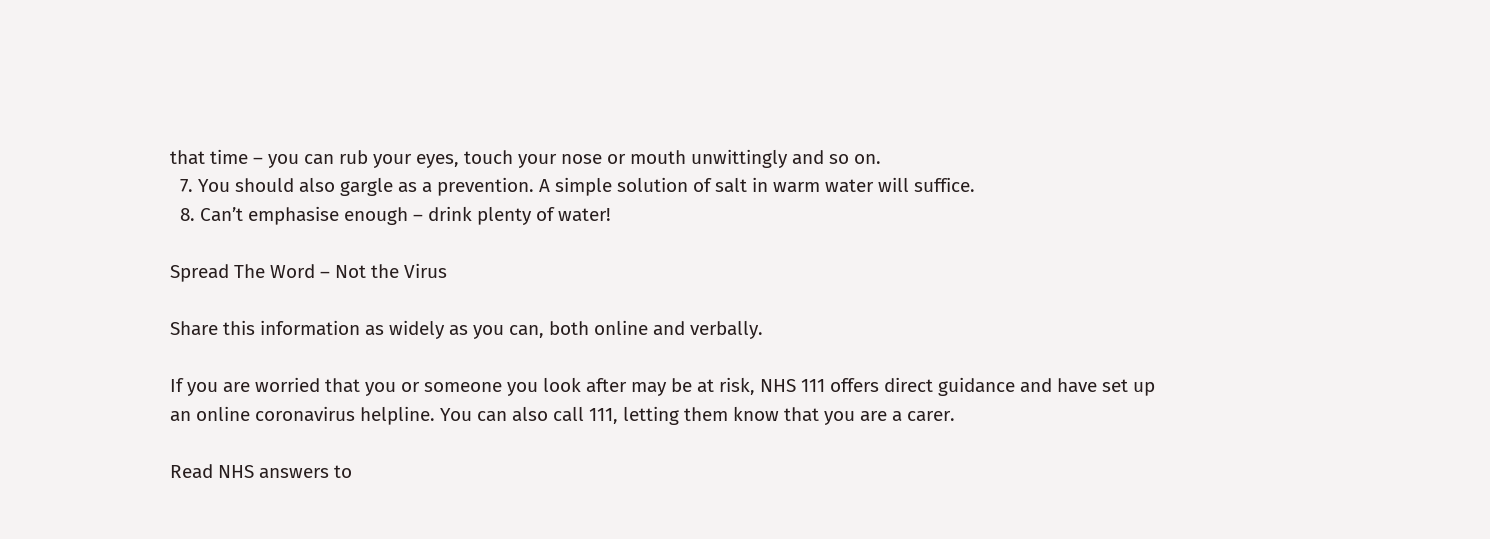that time – you can rub your eyes, touch your nose or mouth unwittingly and so on.
  7. You should also gargle as a prevention. A simple solution of salt in warm water will suffice.
  8. Can’t emphasise enough – drink plenty of water!

Spread The Word – Not the Virus

Share this information as widely as you can, both online and verbally.

If you are worried that you or someone you look after may be at risk, NHS 111 offers direct guidance and have set up an online coronavirus helpline. You can also call 111, letting them know that you are a carer.

Read NHS answers to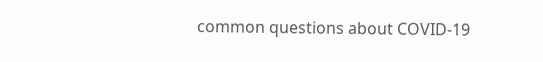common questions about COVID-19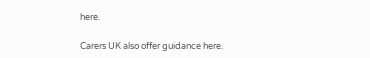here.

Carers UK also offer guidance here.